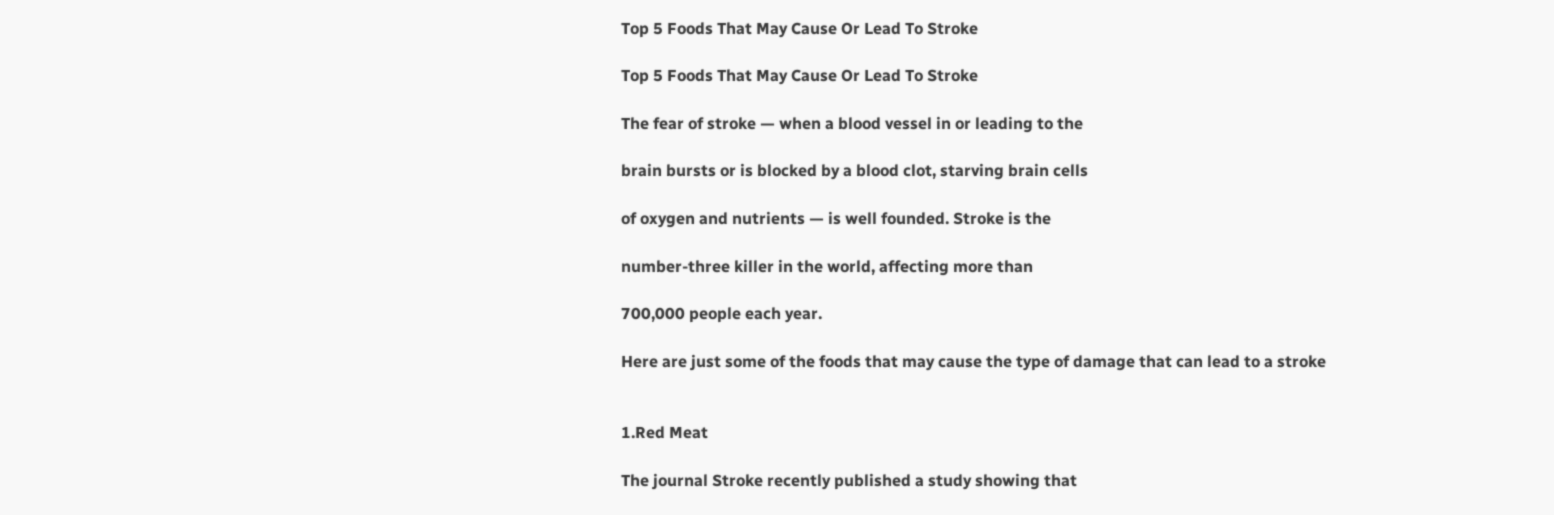Top 5 Foods That May Cause Or Lead To Stroke

Top 5 Foods That May Cause Or Lead To Stroke

The fear of stroke — when a blood vessel in or leading to the

brain bursts or is blocked by a blood clot, starving brain cells

of oxygen and nutrients — is well founded. Stroke is the

number-three killer in the world, affecting more than

700,000 people each year.

Here are just some of the foods that may cause the type of damage that can lead to a stroke


1.Red Meat

The journal Stroke recently published a study showing that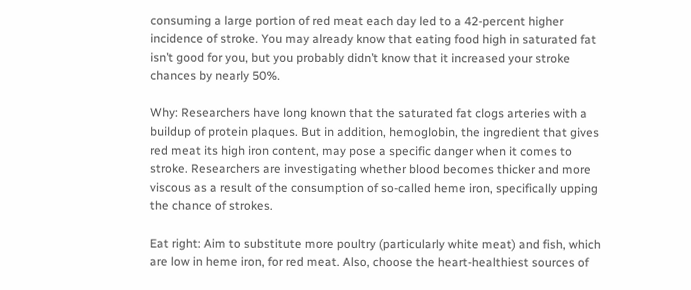consuming a large portion of red meat each day led to a 42-percent higher incidence of stroke. You may already know that eating food high in saturated fat isn’t good for you, but you probably didn’t know that it increased your stroke chances by nearly 50%.

Why: Researchers have long known that the saturated fat clogs arteries with a buildup of protein plaques. But in addition, hemoglobin, the ingredient that gives red meat its high iron content, may pose a specific danger when it comes to stroke. Researchers are investigating whether blood becomes thicker and more viscous as a result of the consumption of so-called heme iron, specifically upping the chance of strokes.

Eat right: Aim to substitute more poultry (particularly white meat) and fish, which are low in heme iron, for red meat. Also, choose the heart-healthiest sources of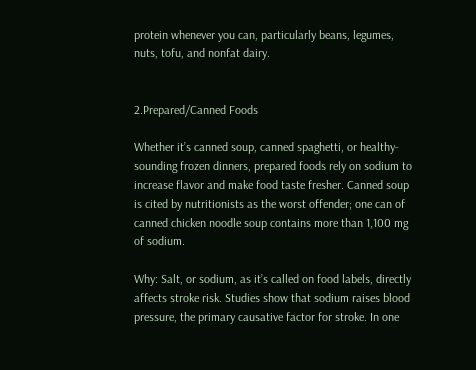protein whenever you can, particularly beans, legumes, nuts, tofu, and nonfat dairy.


2.Prepared/Canned Foods

Whether it’s canned soup, canned spaghetti, or healthy-sounding frozen dinners, prepared foods rely on sodium to increase flavor and make food taste fresher. Canned soup is cited by nutritionists as the worst offender; one can of canned chicken noodle soup contains more than 1,100 mg of sodium.

Why: Salt, or sodium, as it’s called on food labels, directly affects stroke risk. Studies show that sodium raises blood pressure, the primary causative factor for stroke. In one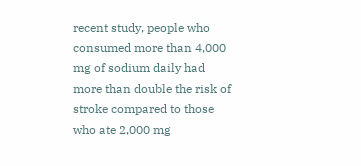recent study, people who consumed more than 4,000 mg of sodium daily had more than double the risk of stroke compared to those who ate 2,000 mg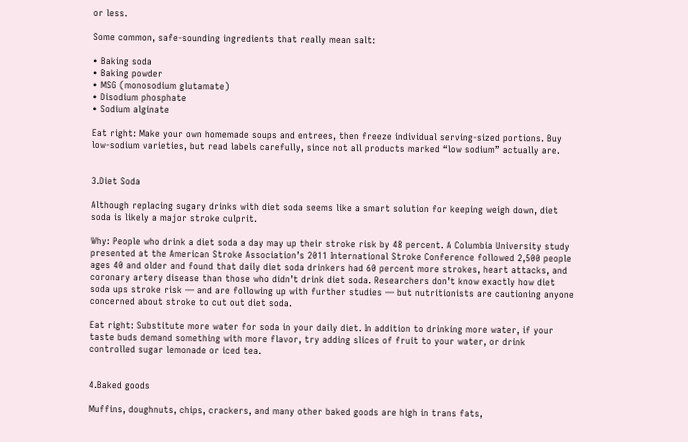or less.

Some common, safe-sounding ingredients that really mean salt:

• Baking soda
• Baking powder
• MSG (monosodium glutamate)
• Disodium phosphate
• Sodium alginate

Eat right: Make your own homemade soups and entrees, then freeze individual serving-sized portions. Buy low-sodium varieties, but read labels carefully, since not all products marked “low sodium” actually are.


3.Diet Soda

Although replacing sugary drinks with diet soda seems like a smart solution for keeping weigh down, diet soda is likely a major stroke culprit.

Why: People who drink a diet soda a day may up their stroke risk by 48 percent. A Columbia University study presented at the American Stroke Association’s 2011 International Stroke Conference followed 2,500 people ages 40 and older and found that daily diet soda drinkers had 60 percent more strokes, heart attacks, and coronary artery disease than those who didn’t drink diet soda. Researchers don’t know exactly how diet soda ups stroke risk — and are following up with further studies — but nutritionists are cautioning anyone concerned about stroke to cut out diet soda.

Eat right: Substitute more water for soda in your daily diet. In addition to drinking more water, if your taste buds demand something with more flavor, try adding slices of fruit to your water, or drink controlled sugar lemonade or iced tea.


4.Baked goods

Muffins, doughnuts, chips, crackers, and many other baked goods are high in trans fats,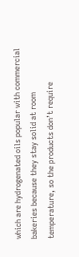which are hydrogenated oils popular with commercial bakeries because they stay solid at room temperature, so the products don’t require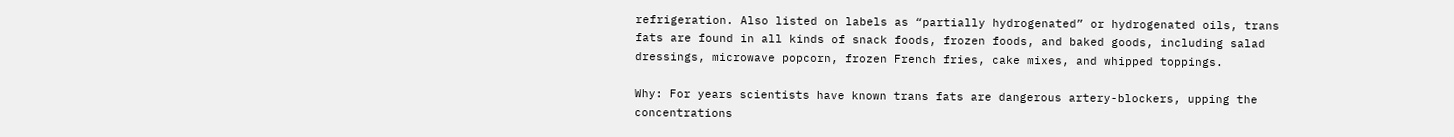refrigeration. Also listed on labels as “partially hydrogenated” or hydrogenated oils, trans fats are found in all kinds of snack foods, frozen foods, and baked goods, including salad dressings, microwave popcorn, frozen French fries, cake mixes, and whipped toppings.

Why: For years scientists have known trans fats are dangerous artery-blockers, upping the concentrations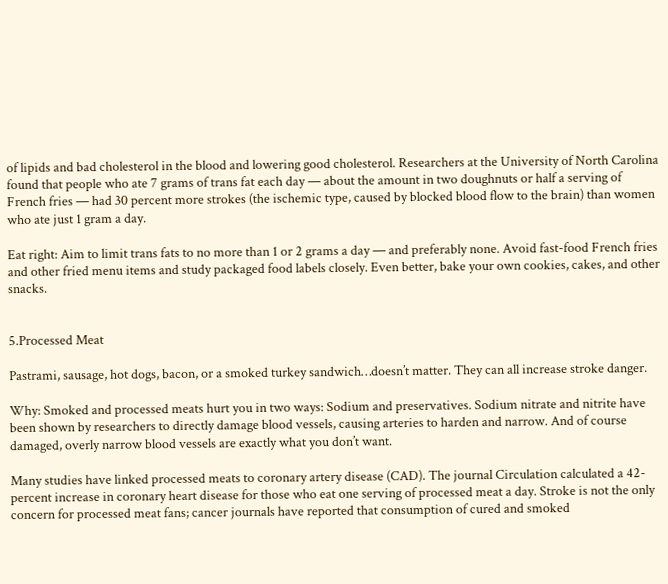of lipids and bad cholesterol in the blood and lowering good cholesterol. Researchers at the University of North Carolina found that people who ate 7 grams of trans fat each day — about the amount in two doughnuts or half a serving of French fries — had 30 percent more strokes (the ischemic type, caused by blocked blood flow to the brain) than women who ate just 1 gram a day.

Eat right: Aim to limit trans fats to no more than 1 or 2 grams a day — and preferably none. Avoid fast-food French fries and other fried menu items and study packaged food labels closely. Even better, bake your own cookies, cakes, and other snacks.


5.Processed Meat

Pastrami, sausage, hot dogs, bacon, or a smoked turkey sandwich…doesn’t matter. They can all increase stroke danger.

Why: Smoked and processed meats hurt you in two ways: Sodium and preservatives. Sodium nitrate and nitrite have been shown by researchers to directly damage blood vessels, causing arteries to harden and narrow. And of course damaged, overly narrow blood vessels are exactly what you don’t want.

Many studies have linked processed meats to coronary artery disease (CAD). The journal Circulation calculated a 42-percent increase in coronary heart disease for those who eat one serving of processed meat a day. Stroke is not the only concern for processed meat fans; cancer journals have reported that consumption of cured and smoked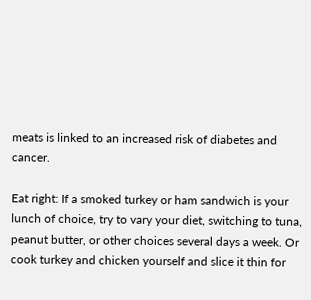meats is linked to an increased risk of diabetes and cancer.

Eat right: If a smoked turkey or ham sandwich is your lunch of choice, try to vary your diet, switching to tuna, peanut butter, or other choices several days a week. Or cook turkey and chicken yourself and slice it thin for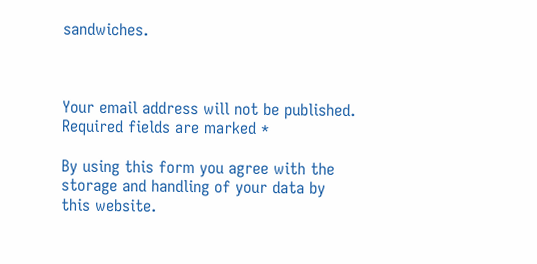sandwiches.



Your email address will not be published. Required fields are marked *

By using this form you agree with the storage and handling of your data by this website.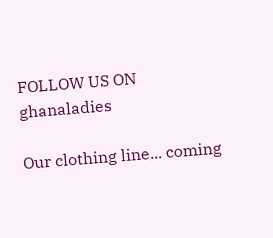FOLLOW US ON ghanaladies

Our clothing line... coming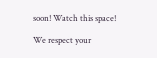soon! Watch this space!

We respect your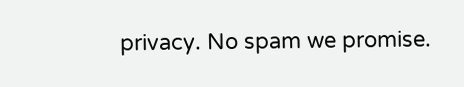privacy. No spam we promise.